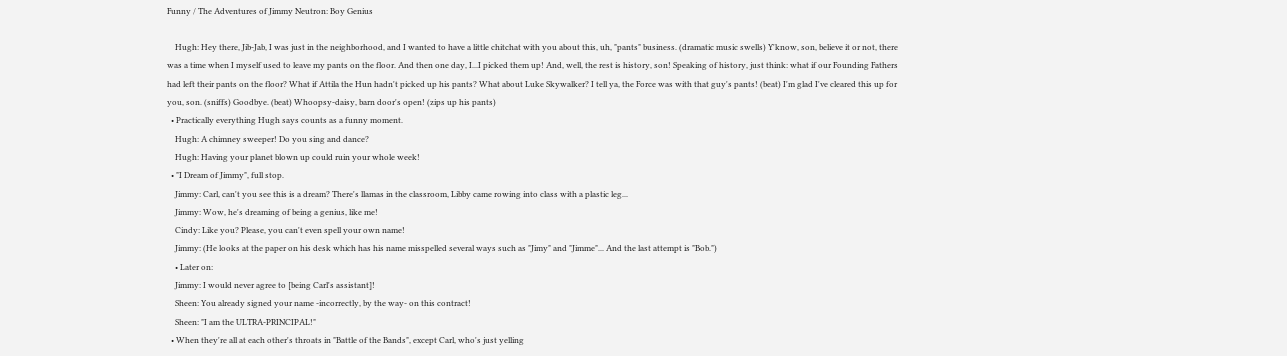Funny / The Adventures of Jimmy Neutron: Boy Genius

    Hugh: Hey there, Jib-Jab, I was just in the neighborhood, and I wanted to have a little chitchat with you about this, uh, "pants" business. (dramatic music swells) Y'know, son, believe it or not, there was a time when I myself used to leave my pants on the floor. And then one day, I...I picked them up! And, well, the rest is history, son! Speaking of history, just think: what if our Founding Fathers had left their pants on the floor? What if Attila the Hun hadn't picked up his pants? What about Luke Skywalker? I tell ya, the Force was with that guy's pants! (beat) I'm glad I've cleared this up for you, son. (sniffs) Goodbye. (beat) Whoopsy-daisy, barn door's open! (zips up his pants)
  • Practically everything Hugh says counts as a funny moment.
    Hugh: A chimney sweeper! Do you sing and dance?
    Hugh: Having your planet blown up could ruin your whole week!
  • "I Dream of Jimmy", full stop.
    Jimmy: Carl, can't you see this is a dream? There's llamas in the classroom, Libby came rowing into class with a plastic leg...
    Jimmy: Wow, he's dreaming of being a genius, like me!
    Cindy: Like you? Please, you can't even spell your own name!
    Jimmy: (He looks at the paper on his desk which has his name misspelled several ways such as "Jimy" and "Jimme"... And the last attempt is "Bob.")
    • Later on:
    Jimmy: I would never agree to [being Carl's assistant]!
    Sheen: You already signed your name -incorrectly, by the way- on this contract!
    Sheen: "I am the ULTRA-PRINCIPAL!"
  • When they're all at each other's throats in "Battle of the Bands", except Carl, who's just yelling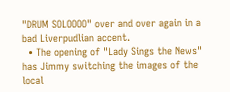"DRUM SOLOOOO" over and over again in a bad Liverpudlian accent.
  • The opening of "Lady Sings the News" has Jimmy switching the images of the local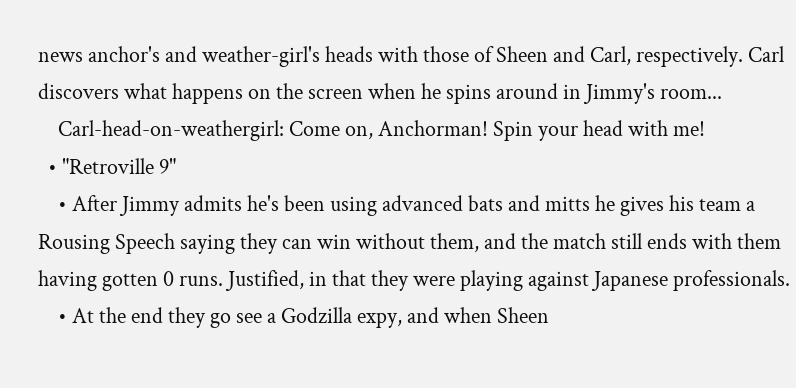news anchor's and weather-girl's heads with those of Sheen and Carl, respectively. Carl discovers what happens on the screen when he spins around in Jimmy's room...
    Carl-head-on-weathergirl: Come on, Anchorman! Spin your head with me!
  • "Retroville 9"
    • After Jimmy admits he's been using advanced bats and mitts he gives his team a Rousing Speech saying they can win without them, and the match still ends with them having gotten 0 runs. Justified, in that they were playing against Japanese professionals.
    • At the end they go see a Godzilla expy, and when Sheen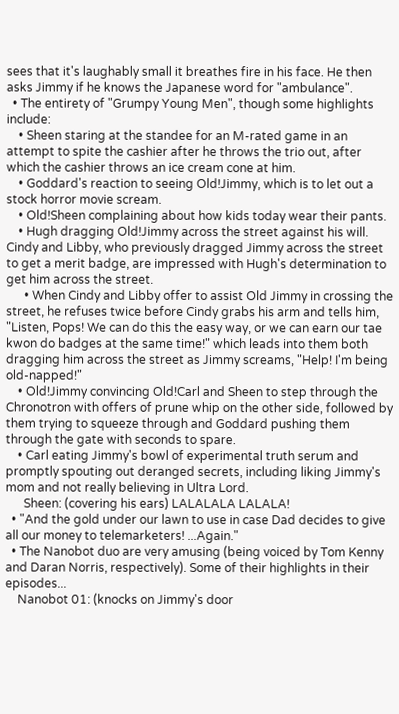sees that it's laughably small it breathes fire in his face. He then asks Jimmy if he knows the Japanese word for "ambulance".
  • The entirety of "Grumpy Young Men", though some highlights include:
    • Sheen staring at the standee for an M-rated game in an attempt to spite the cashier after he throws the trio out, after which the cashier throws an ice cream cone at him.
    • Goddard's reaction to seeing Old!Jimmy, which is to let out a stock horror movie scream.
    • Old!Sheen complaining about how kids today wear their pants.
    • Hugh dragging Old!Jimmy across the street against his will. Cindy and Libby, who previously dragged Jimmy across the street to get a merit badge, are impressed with Hugh's determination to get him across the street.
      • When Cindy and Libby offer to assist Old Jimmy in crossing the street, he refuses twice before Cindy grabs his arm and tells him, "Listen, Pops! We can do this the easy way, or we can earn our tae kwon do badges at the same time!" which leads into them both dragging him across the street as Jimmy screams, "Help! I'm being old-napped!"
    • Old!Jimmy convincing Old!Carl and Sheen to step through the Chronotron with offers of prune whip on the other side, followed by them trying to squeeze through and Goddard pushing them through the gate with seconds to spare.
    • Carl eating Jimmy's bowl of experimental truth serum and promptly spouting out deranged secrets, including liking Jimmy's mom and not really believing in Ultra Lord.
      Sheen: (covering his ears) LALALALA LALALA!
  • "And the gold under our lawn to use in case Dad decides to give all our money to telemarketers! ...Again."
  • The Nanobot duo are very amusing (being voiced by Tom Kenny and Daran Norris, respectively). Some of their highlights in their episodes...
    Nanobot 01: (knocks on Jimmy's door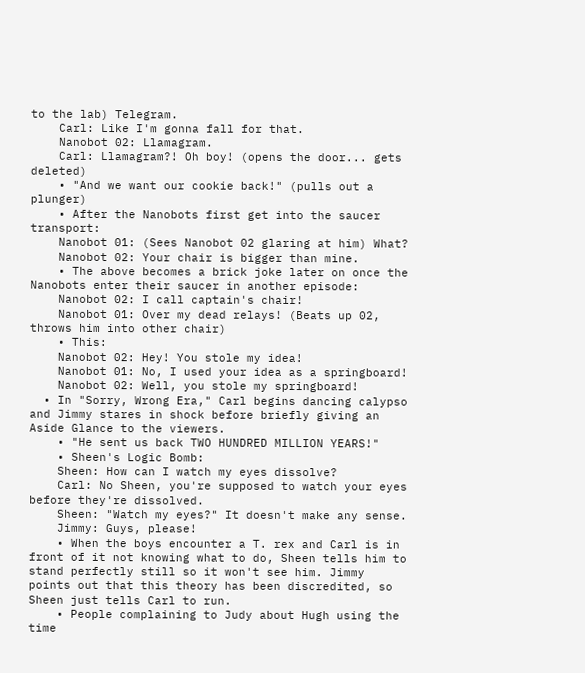to the lab) Telegram.
    Carl: Like I'm gonna fall for that.
    Nanobot 02: Llamagram.
    Carl: Llamagram?! Oh boy! (opens the door... gets deleted)
    • "And we want our cookie back!" (pulls out a plunger)
    • After the Nanobots first get into the saucer transport:
    Nanobot 01: (Sees Nanobot 02 glaring at him) What?
    Nanobot 02: Your chair is bigger than mine.
    • The above becomes a brick joke later on once the Nanobots enter their saucer in another episode:
    Nanobot 02: I call captain's chair!
    Nanobot 01: Over my dead relays! (Beats up 02, throws him into other chair)
    • This:
    Nanobot 02: Hey! You stole my idea!
    Nanobot 01: No, I used your idea as a springboard!
    Nanobot 02: Well, you stole my springboard!
  • In "Sorry, Wrong Era," Carl begins dancing calypso and Jimmy stares in shock before briefly giving an Aside Glance to the viewers.
    • "He sent us back TWO HUNDRED MILLION YEARS!"
    • Sheen's Logic Bomb:
    Sheen: How can I watch my eyes dissolve?
    Carl: No Sheen, you're supposed to watch your eyes before they're dissolved.
    Sheen: "Watch my eyes?" It doesn't make any sense.
    Jimmy: Guys, please!
    • When the boys encounter a T. rex and Carl is in front of it not knowing what to do, Sheen tells him to stand perfectly still so it won't see him. Jimmy points out that this theory has been discredited, so Sheen just tells Carl to run.
    • People complaining to Judy about Hugh using the time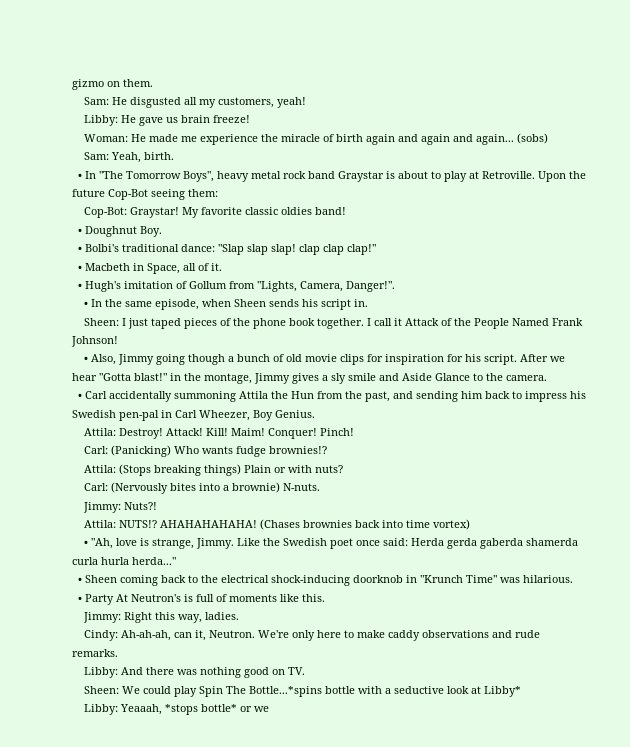gizmo on them.
    Sam: He disgusted all my customers, yeah!
    Libby: He gave us brain freeze!
    Woman: He made me experience the miracle of birth again and again and again... (sobs)
    Sam: Yeah, birth.
  • In "The Tomorrow Boys", heavy metal rock band Graystar is about to play at Retroville. Upon the future Cop-Bot seeing them:
    Cop-Bot: Graystar! My favorite classic oldies band!
  • Doughnut Boy.
  • Bolbi's traditional dance: "Slap slap slap! clap clap clap!"
  • Macbeth in Space, all of it.
  • Hugh's imitation of Gollum from "Lights, Camera, Danger!".
    • In the same episode, when Sheen sends his script in.
    Sheen: I just taped pieces of the phone book together. I call it Attack of the People Named Frank Johnson!
    • Also, Jimmy going though a bunch of old movie clips for inspiration for his script. After we hear "Gotta blast!" in the montage, Jimmy gives a sly smile and Aside Glance to the camera.
  • Carl accidentally summoning Attila the Hun from the past, and sending him back to impress his Swedish pen-pal in Carl Wheezer, Boy Genius.
    Attila: Destroy! Attack! Kill! Maim! Conquer! Pinch!
    Carl: (Panicking) Who wants fudge brownies!?
    Attila: (Stops breaking things) Plain or with nuts?
    Carl: (Nervously bites into a brownie) N-nuts.
    Jimmy: Nuts?!
    Attila: NUTS!? AHAHAHAHAHA! (Chases brownies back into time vortex)
    • "Ah, love is strange, Jimmy. Like the Swedish poet once said: Herda gerda gaberda shamerda curla hurla herda..."
  • Sheen coming back to the electrical shock-inducing doorknob in "Krunch Time" was hilarious.
  • Party At Neutron's is full of moments like this.
    Jimmy: Right this way, ladies.
    Cindy: Ah-ah-ah, can it, Neutron. We're only here to make caddy observations and rude remarks.
    Libby: And there was nothing good on TV.
    Sheen: We could play Spin The Bottle...*spins bottle with a seductive look at Libby*
    Libby: Yeaaah, *stops bottle* or we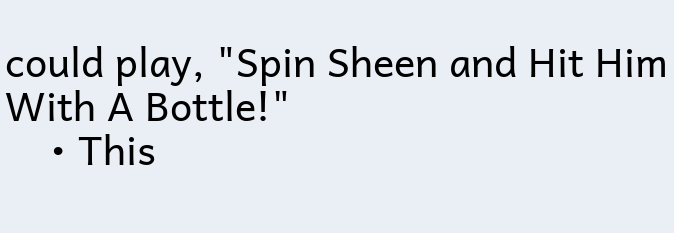could play, "Spin Sheen and Hit Him With A Bottle!"
    • This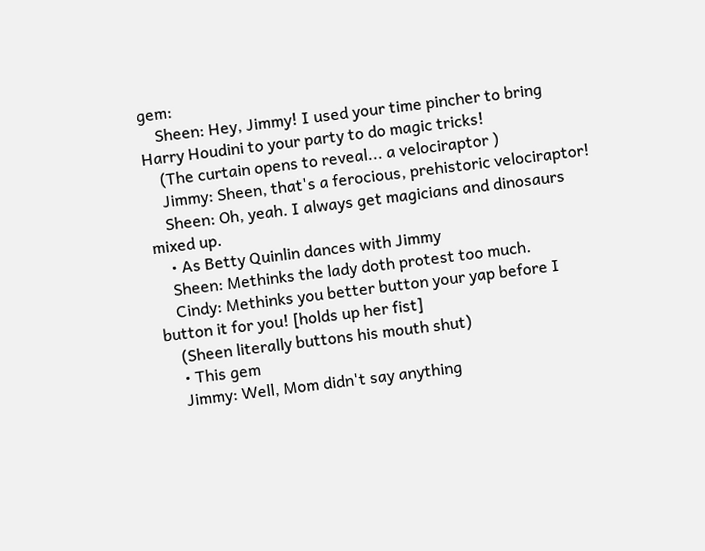gem:
    Sheen: Hey, Jimmy! I used your time pincher to bring Harry Houdini to your party to do magic tricks!
    (The curtain opens to reveal... a velociraptor )
    Jimmy: Sheen, that's a ferocious, prehistoric velociraptor!
    Sheen: Oh, yeah. I always get magicians and dinosaurs mixed up.
    • As Betty Quinlin dances with Jimmy
    Sheen: Methinks the lady doth protest too much.
    Cindy: Methinks you better button your yap before I button it for you! [holds up her fist]
    (Sheen literally buttons his mouth shut)
    • This gem
    Jimmy: Well, Mom didn't say anything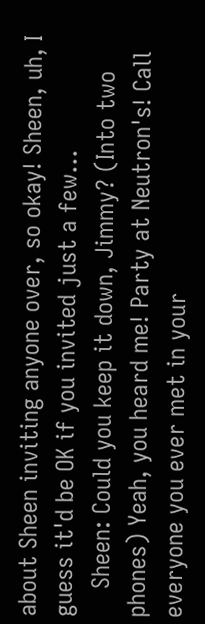about Sheen inviting anyone over, so okay! Sheen, uh, I guess it'd be OK if you invited just a few...
    Sheen: Could you keep it down, Jimmy? (Into two phones) Yeah, you heard me! Party at Neutron's! Call everyone you ever met in your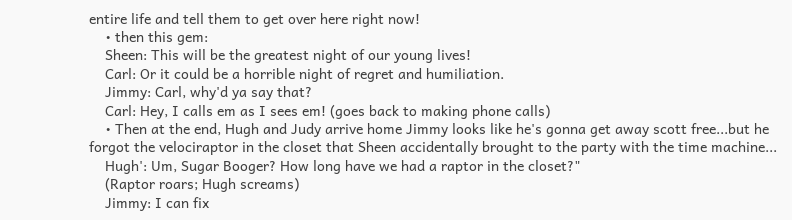entire life and tell them to get over here right now!
    • then this gem:
    Sheen: This will be the greatest night of our young lives!
    Carl: Or it could be a horrible night of regret and humiliation.
    Jimmy: Carl, why'd ya say that?
    Carl: Hey, I calls em as I sees em! (goes back to making phone calls)
    • Then at the end, Hugh and Judy arrive home Jimmy looks like he's gonna get away scott free...but he forgot the velociraptor in the closet that Sheen accidentally brought to the party with the time machine...
    Hugh': Um, Sugar Booger? How long have we had a raptor in the closet?"
    (Raptor roars; Hugh screams)
    Jimmy: I can fix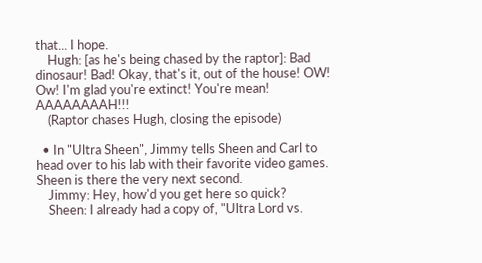that... I hope.
    Hugh: [as he's being chased by the raptor]: Bad dinosaur! Bad! Okay, that's it, out of the house! OW! Ow! I'm glad you're extinct! You're mean! AAAAAAAAH!!!
    (Raptor chases Hugh, closing the episode)

  • In "Ultra Sheen", Jimmy tells Sheen and Carl to head over to his lab with their favorite video games. Sheen is there the very next second.
    Jimmy: Hey, how'd you get here so quick?
    Sheen: I already had a copy of, "Ultra Lord vs.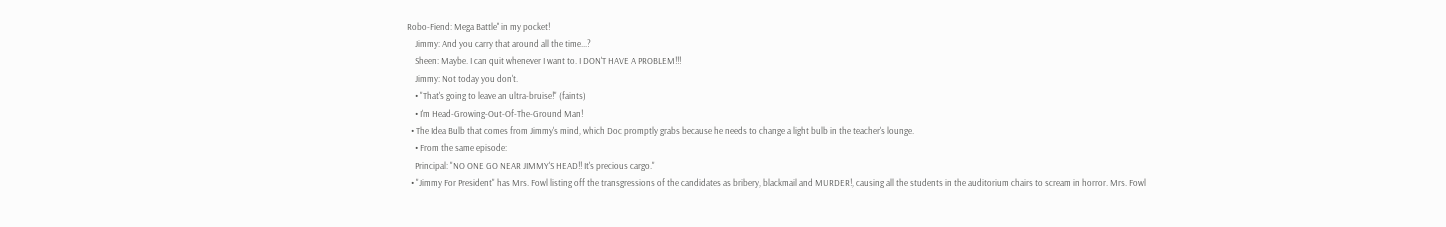Robo-Fiend: Mega Battle'' in my pocket!
    Jimmy: And you carry that around all the time...?
    Sheen: Maybe. I can quit whenever I want to. I DON'T HAVE A PROBLEM!!!
    Jimmy: Not today you don't.
    • "That's going to leave an ultra-bruise!" (faints)
    • I'm Head-Growing-Out-Of-The-Ground Man!
  • The Idea Bulb that comes from Jimmy's mind, which Doc promptly grabs because he needs to change a light bulb in the teacher's lounge.
    • From the same episode:
    Principal: "NO ONE GO NEAR JIMMY'S HEAD!! It's precious cargo."
  • "Jimmy For President" has Mrs. Fowl listing off the transgressions of the candidates as bribery, blackmail and MURDER!, causing all the students in the auditorium chairs to scream in horror. Mrs. Fowl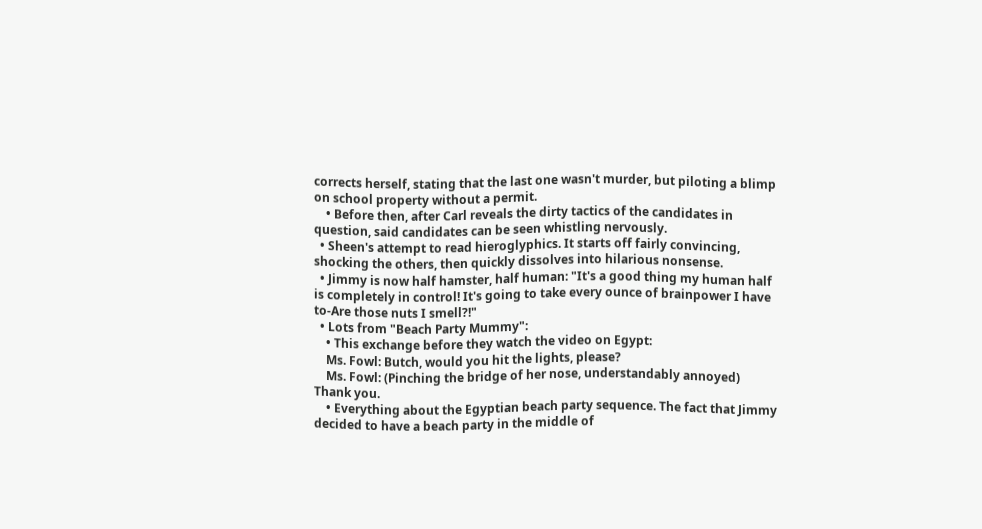corrects herself, stating that the last one wasn't murder, but piloting a blimp on school property without a permit.
    • Before then, after Carl reveals the dirty tactics of the candidates in question, said candidates can be seen whistling nervously.
  • Sheen's attempt to read hieroglyphics. It starts off fairly convincing, shocking the others, then quickly dissolves into hilarious nonsense.
  • Jimmy is now half hamster, half human: "It's a good thing my human half is completely in control! It's going to take every ounce of brainpower I have to-Are those nuts I smell?!"
  • Lots from "Beach Party Mummy":
    • This exchange before they watch the video on Egypt:
    Ms. Fowl: Butch, would you hit the lights, please?
    Ms. Fowl: (Pinching the bridge of her nose, understandably annoyed) Thank you.
    • Everything about the Egyptian beach party sequence. The fact that Jimmy decided to have a beach party in the middle of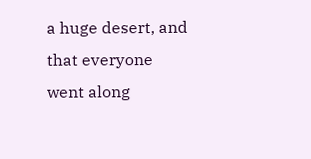a huge desert, and that everyone went along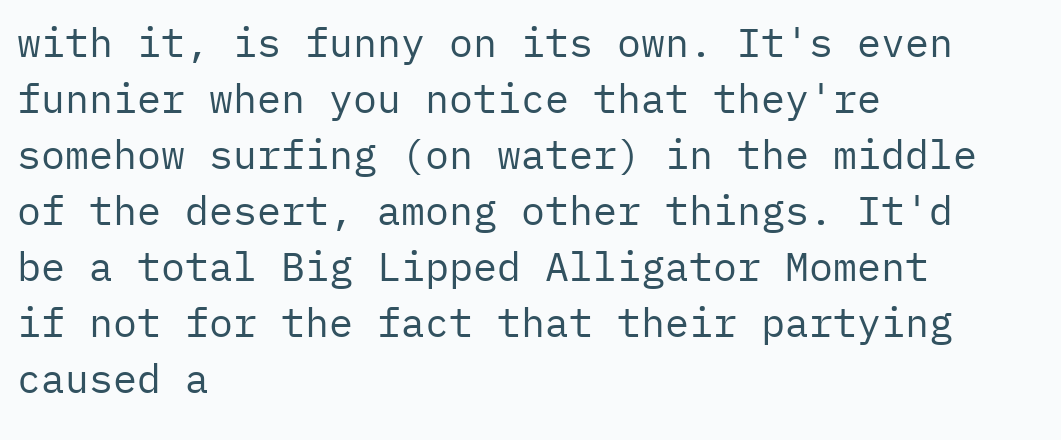with it, is funny on its own. It's even funnier when you notice that they're somehow surfing (on water) in the middle of the desert, among other things. It'd be a total Big Lipped Alligator Moment if not for the fact that their partying caused a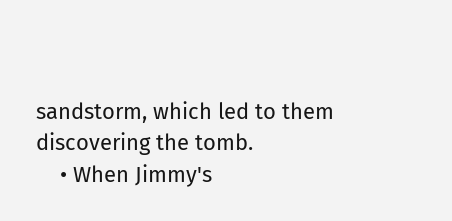sandstorm, which led to them discovering the tomb.
    • When Jimmy's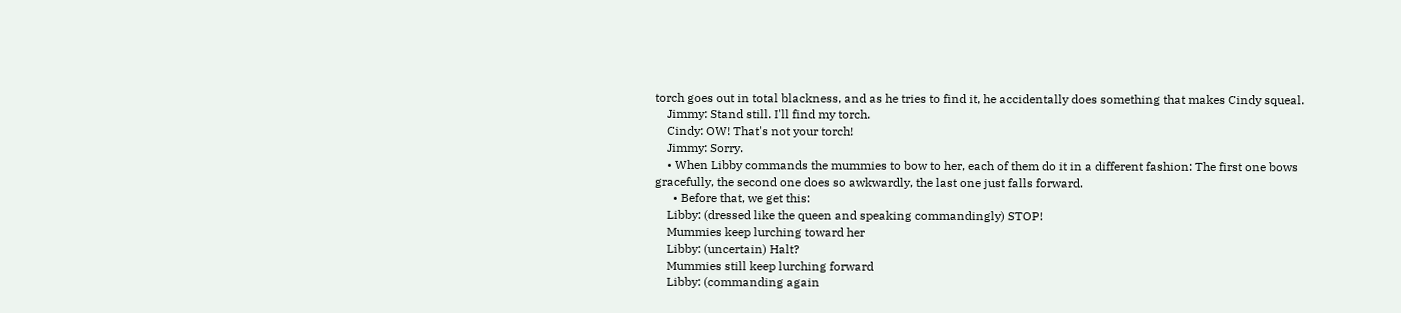torch goes out in total blackness, and as he tries to find it, he accidentally does something that makes Cindy squeal.
    Jimmy: Stand still. I'll find my torch.
    Cindy: OW! That's not your torch!
    Jimmy: Sorry.
    • When Libby commands the mummies to bow to her, each of them do it in a different fashion: The first one bows gracefully, the second one does so awkwardly, the last one just falls forward.
      • Before that, we get this:
    Libby: (dressed like the queen and speaking commandingly) STOP!
    Mummies keep lurching toward her
    Libby: (uncertain) Halt?
    Mummies still keep lurching forward
    Libby: (commanding again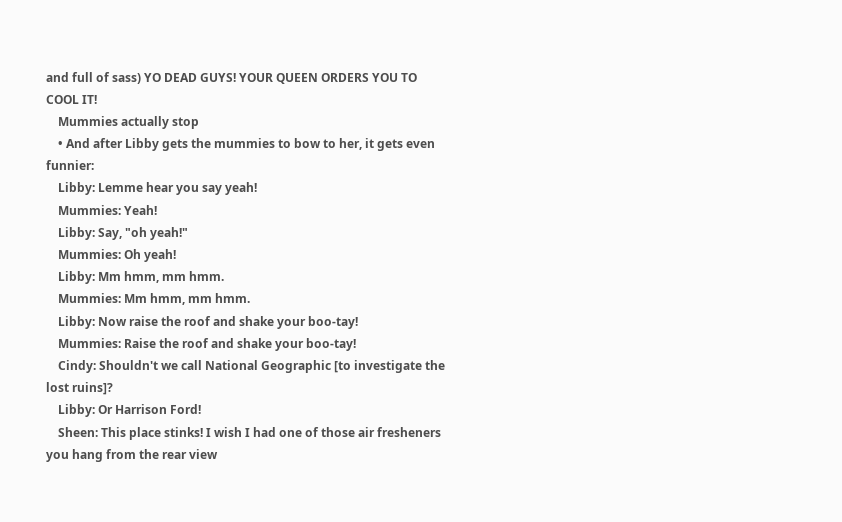and full of sass) YO DEAD GUYS! YOUR QUEEN ORDERS YOU TO COOL IT!
    Mummies actually stop
    • And after Libby gets the mummies to bow to her, it gets even funnier:
    Libby: Lemme hear you say yeah!
    Mummies: Yeah!
    Libby: Say, "oh yeah!"
    Mummies: Oh yeah!
    Libby: Mm hmm, mm hmm.
    Mummies: Mm hmm, mm hmm.
    Libby: Now raise the roof and shake your boo-tay!
    Mummies: Raise the roof and shake your boo-tay!
    Cindy: Shouldn't we call National Geographic [to investigate the lost ruins]?
    Libby: Or Harrison Ford!
    Sheen: This place stinks! I wish I had one of those air fresheners you hang from the rear view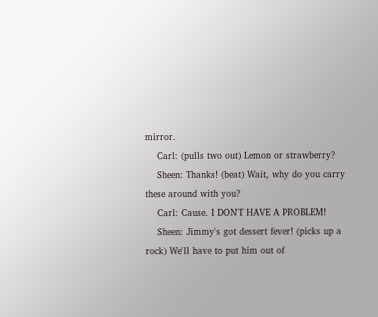mirror.
    Carl: (pulls two out) Lemon or strawberry?
    Sheen: Thanks! (beat) Wait, why do you carry these around with you?
    Carl: Cause. I DON'T HAVE A PROBLEM!
    Sheen: Jimmy's got dessert fever! (picks up a rock) We'll have to put him out of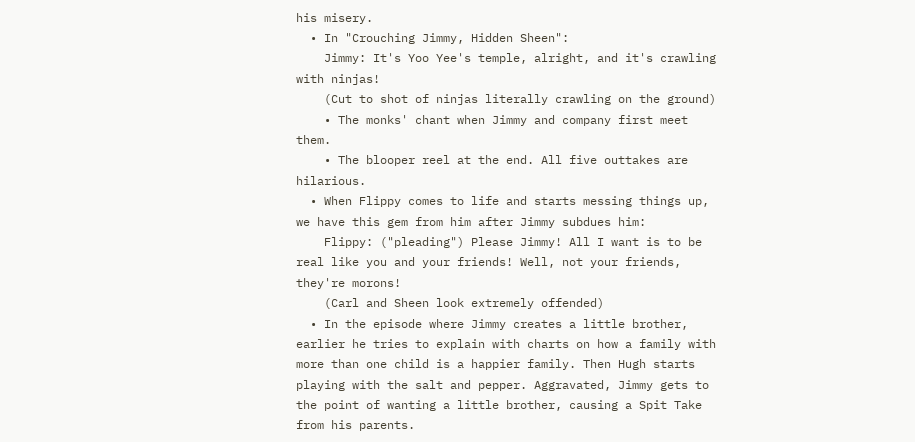his misery.
  • In "Crouching Jimmy, Hidden Sheen":
    Jimmy: It's Yoo Yee's temple, alright, and it's crawling with ninjas!
    (Cut to shot of ninjas literally crawling on the ground)
    • The monks' chant when Jimmy and company first meet them.
    • The blooper reel at the end. All five outtakes are hilarious.
  • When Flippy comes to life and starts messing things up, we have this gem from him after Jimmy subdues him:
    Flippy: ("pleading") Please Jimmy! All I want is to be real like you and your friends! Well, not your friends, they're morons!
    (Carl and Sheen look extremely offended)
  • In the episode where Jimmy creates a little brother, earlier he tries to explain with charts on how a family with more than one child is a happier family. Then Hugh starts playing with the salt and pepper. Aggravated, Jimmy gets to the point of wanting a little brother, causing a Spit Take from his parents.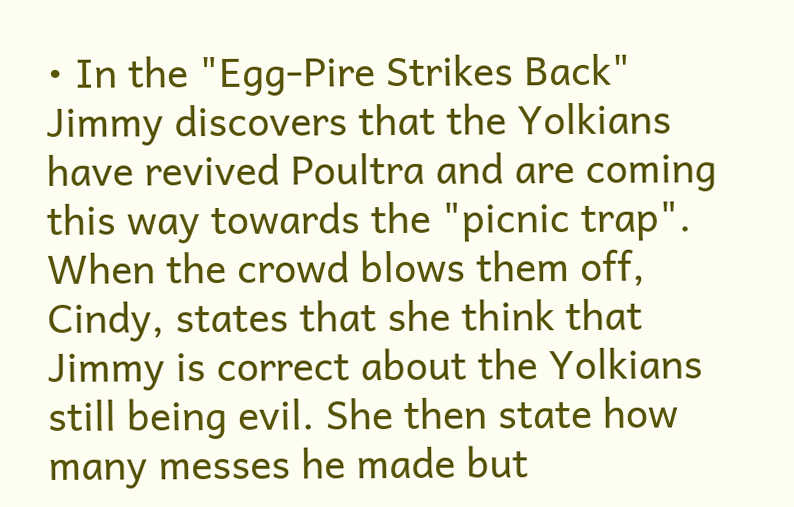• In the "Egg-Pire Strikes Back" Jimmy discovers that the Yolkians have revived Poultra and are coming this way towards the "picnic trap". When the crowd blows them off, Cindy, states that she think that Jimmy is correct about the Yolkians still being evil. She then state how many messes he made but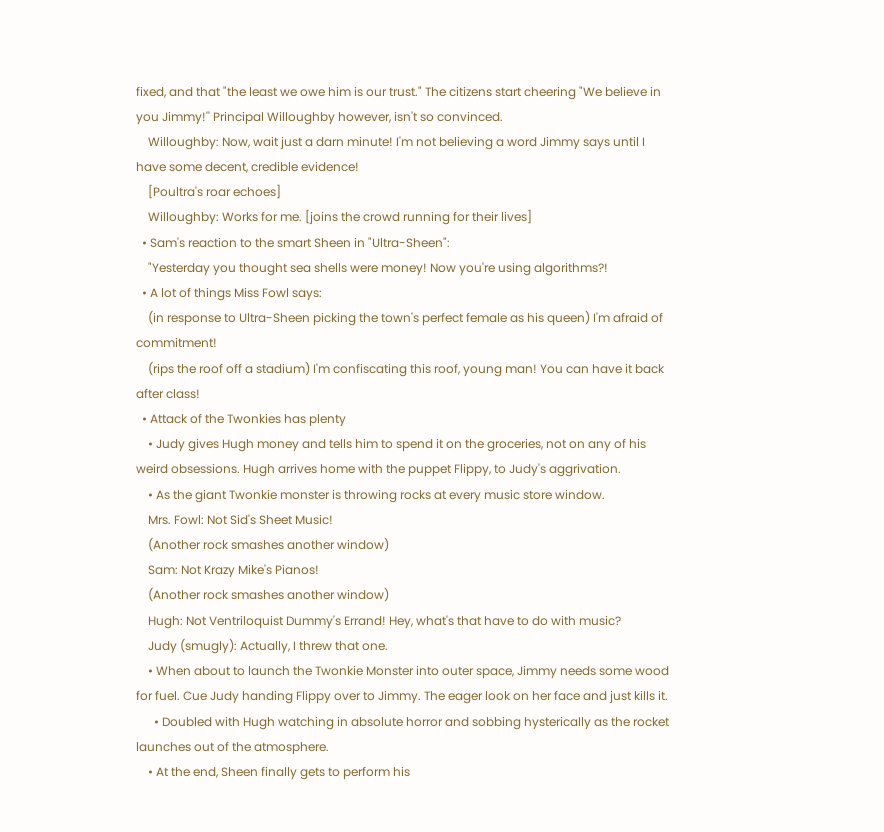fixed, and that "the least we owe him is our trust." The citizens start cheering "We believe in you Jimmy!'' Principal Willoughby however, isn't so convinced.
    Willoughby: Now, wait just a darn minute! I'm not believing a word Jimmy says until I have some decent, credible evidence!
    [Poultra's roar echoes]
    Willoughby: Works for me. [joins the crowd running for their lives]
  • Sam's reaction to the smart Sheen in "Ultra-Sheen":
    "Yesterday you thought sea shells were money! Now you're using algorithms?!
  • A lot of things Miss Fowl says:
    (in response to Ultra-Sheen picking the town's perfect female as his queen) I'm afraid of commitment!
    (rips the roof off a stadium) I'm confiscating this roof, young man! You can have it back after class!
  • Attack of the Twonkies has plenty
    • Judy gives Hugh money and tells him to spend it on the groceries, not on any of his weird obsessions. Hugh arrives home with the puppet Flippy, to Judy's aggrivation.
    • As the giant Twonkie monster is throwing rocks at every music store window.
    Mrs. Fowl: Not Sid's Sheet Music!
    (Another rock smashes another window)
    Sam: Not Krazy Mike's Pianos!
    (Another rock smashes another window)
    Hugh: Not Ventriloquist Dummy's Errand! Hey, what's that have to do with music?
    Judy (smugly): Actually, I threw that one.
    • When about to launch the Twonkie Monster into outer space, Jimmy needs some wood for fuel. Cue Judy handing Flippy over to Jimmy. The eager look on her face and just kills it.
      • Doubled with Hugh watching in absolute horror and sobbing hysterically as the rocket launches out of the atmosphere.
    • At the end, Sheen finally gets to perform his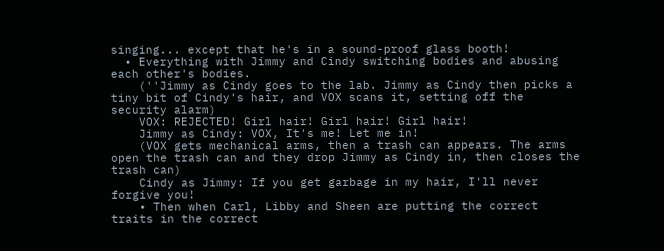singing... except that he's in a sound-proof glass booth!
  • Everything with Jimmy and Cindy switching bodies and abusing each other's bodies.
    (''Jimmy as Cindy goes to the lab. Jimmy as Cindy then picks a tiny bit of Cindy's hair, and VOX scans it, setting off the security alarm)
    VOX: REJECTED! Girl hair! Girl hair! Girl hair!
    Jimmy as Cindy: VOX, It's me! Let me in!
    (VOX gets mechanical arms, then a trash can appears. The arms open the trash can and they drop Jimmy as Cindy in, then closes the trash can)
    Cindy as Jimmy: If you get garbage in my hair, I'll never forgive you!
    • Then when Carl, Libby and Sheen are putting the correct traits in the correct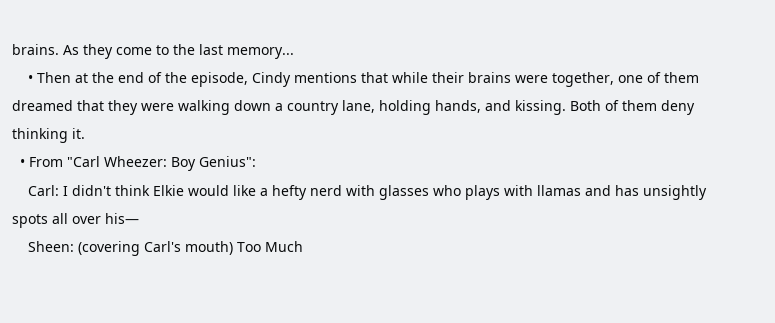brains. As they come to the last memory...
    • Then at the end of the episode, Cindy mentions that while their brains were together, one of them dreamed that they were walking down a country lane, holding hands, and kissing. Both of them deny thinking it.
  • From "Carl Wheezer: Boy Genius":
    Carl: I didn't think Elkie would like a hefty nerd with glasses who plays with llamas and has unsightly spots all over his—
    Sheen: (covering Carl's mouth) Too Much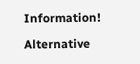Information!

Alternative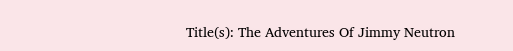Title(s): The Adventures Of Jimmy Neutron